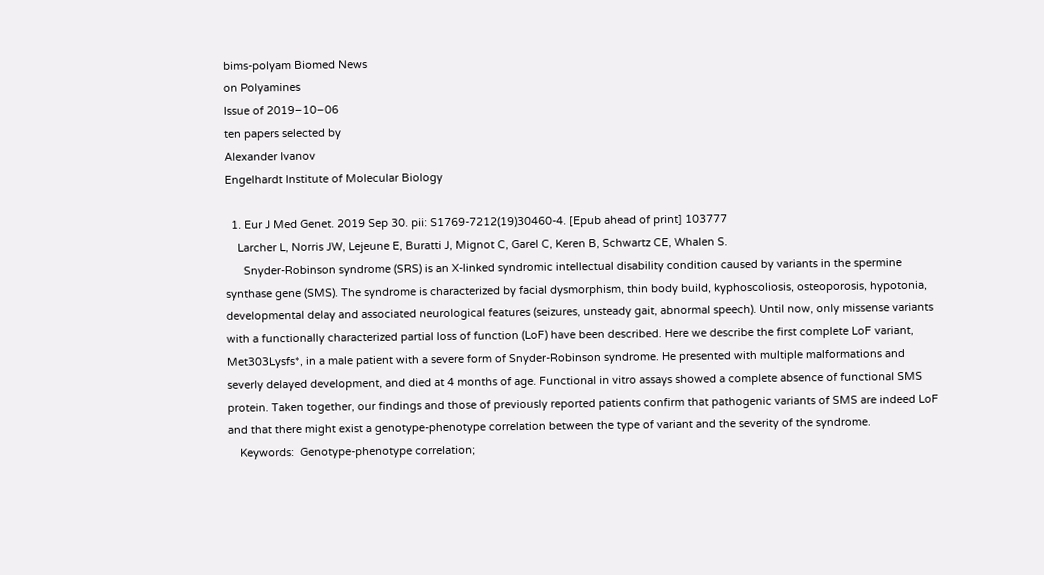bims-polyam Biomed News
on Polyamines
Issue of 2019‒10‒06
ten papers selected by
Alexander Ivanov
Engelhardt Institute of Molecular Biology

  1. Eur J Med Genet. 2019 Sep 30. pii: S1769-7212(19)30460-4. [Epub ahead of print] 103777
    Larcher L, Norris JW, Lejeune E, Buratti J, Mignot C, Garel C, Keren B, Schwartz CE, Whalen S.
      Snyder-Robinson syndrome (SRS) is an X-linked syndromic intellectual disability condition caused by variants in the spermine synthase gene (SMS). The syndrome is characterized by facial dysmorphism, thin body build, kyphoscoliosis, osteoporosis, hypotonia, developmental delay and associated neurological features (seizures, unsteady gait, abnormal speech). Until now, only missense variants with a functionally characterized partial loss of function (LoF) have been described. Here we describe the first complete LoF variant, Met303Lysfs*, in a male patient with a severe form of Snyder-Robinson syndrome. He presented with multiple malformations and severly delayed development, and died at 4 months of age. Functional in vitro assays showed a complete absence of functional SMS protein. Taken together, our findings and those of previously reported patients confirm that pathogenic variants of SMS are indeed LoF and that there might exist a genotype-phenotype correlation between the type of variant and the severity of the syndrome.
    Keywords:  Genotype-phenotype correlation;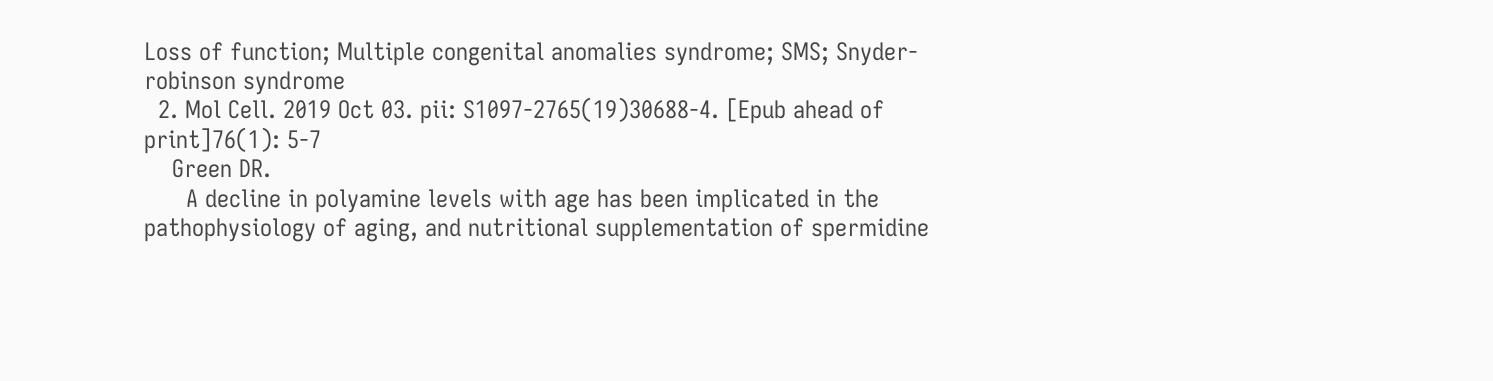Loss of function; Multiple congenital anomalies syndrome; SMS; Snyder-robinson syndrome
  2. Mol Cell. 2019 Oct 03. pii: S1097-2765(19)30688-4. [Epub ahead of print]76(1): 5-7
    Green DR.
      A decline in polyamine levels with age has been implicated in the pathophysiology of aging, and nutritional supplementation of spermidine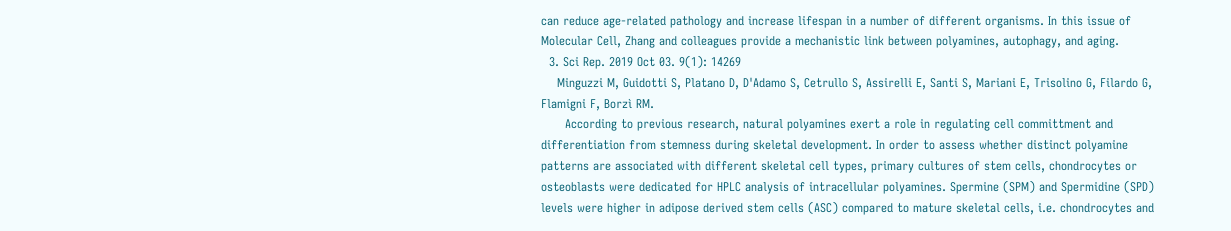can reduce age-related pathology and increase lifespan in a number of different organisms. In this issue of Molecular Cell, Zhang and colleagues provide a mechanistic link between polyamines, autophagy, and aging.
  3. Sci Rep. 2019 Oct 03. 9(1): 14269
    Minguzzi M, Guidotti S, Platano D, D'Adamo S, Cetrullo S, Assirelli E, Santi S, Mariani E, Trisolino G, Filardo G, Flamigni F, Borzì RM.
      According to previous research, natural polyamines exert a role in regulating cell committment and differentiation from stemness during skeletal development. In order to assess whether distinct polyamine patterns are associated with different skeletal cell types, primary cultures of stem cells, chondrocytes or osteoblasts were dedicated for HPLC analysis of intracellular polyamines. Spermine (SPM) and Spermidine (SPD) levels were higher in adipose derived stem cells (ASC) compared to mature skeletal cells, i.e. chondrocytes and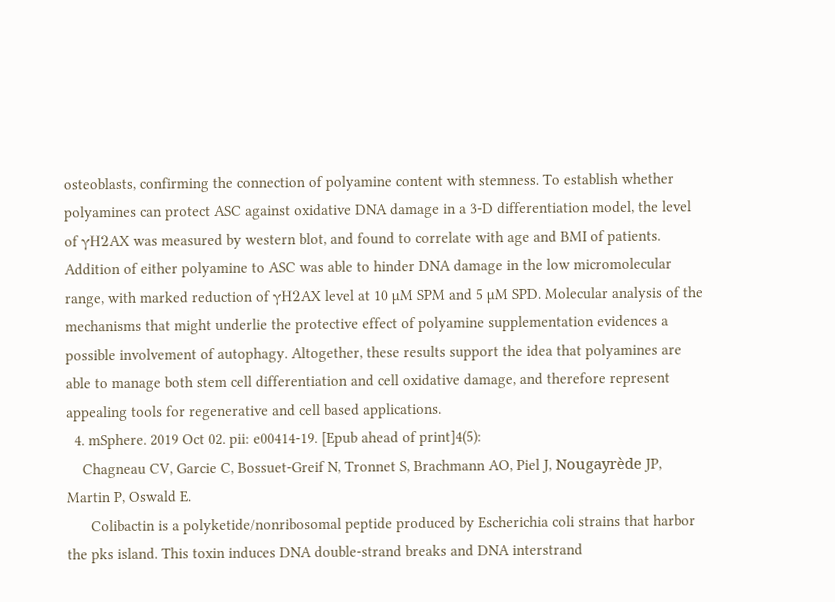osteoblasts, confirming the connection of polyamine content with stemness. To establish whether polyamines can protect ASC against oxidative DNA damage in a 3-D differentiation model, the level of γH2AX was measured by western blot, and found to correlate with age and BMI of patients. Addition of either polyamine to ASC was able to hinder DNA damage in the low micromolecular range, with marked reduction of γH2AX level at 10 µM SPM and 5 µM SPD. Molecular analysis of the mechanisms that might underlie the protective effect of polyamine supplementation evidences a possible involvement of autophagy. Altogether, these results support the idea that polyamines are able to manage both stem cell differentiation and cell oxidative damage, and therefore represent appealing tools for regenerative and cell based applications.
  4. mSphere. 2019 Oct 02. pii: e00414-19. [Epub ahead of print]4(5):
    Chagneau CV, Garcie C, Bossuet-Greif N, Tronnet S, Brachmann AO, Piel J, Nougayrède JP, Martin P, Oswald E.
      Colibactin is a polyketide/nonribosomal peptide produced by Escherichia coli strains that harbor the pks island. This toxin induces DNA double-strand breaks and DNA interstrand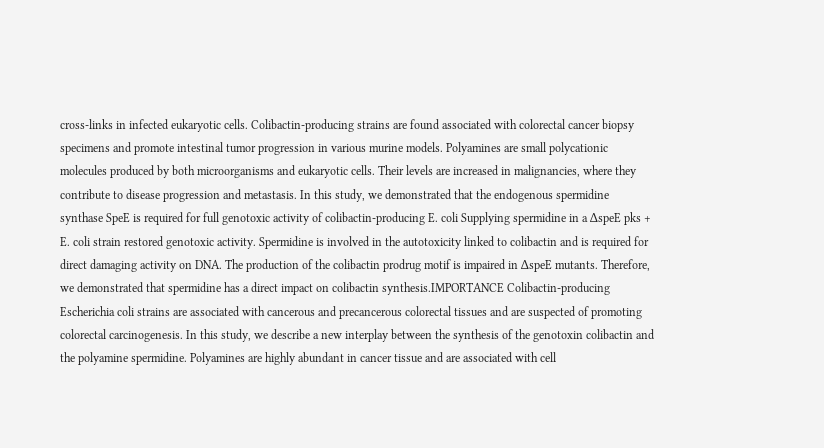cross-links in infected eukaryotic cells. Colibactin-producing strains are found associated with colorectal cancer biopsy specimens and promote intestinal tumor progression in various murine models. Polyamines are small polycationic molecules produced by both microorganisms and eukaryotic cells. Their levels are increased in malignancies, where they contribute to disease progression and metastasis. In this study, we demonstrated that the endogenous spermidine synthase SpeE is required for full genotoxic activity of colibactin-producing E. coli Supplying spermidine in a ΔspeE pks + E. coli strain restored genotoxic activity. Spermidine is involved in the autotoxicity linked to colibactin and is required for direct damaging activity on DNA. The production of the colibactin prodrug motif is impaired in ΔspeE mutants. Therefore, we demonstrated that spermidine has a direct impact on colibactin synthesis.IMPORTANCE Colibactin-producing Escherichia coli strains are associated with cancerous and precancerous colorectal tissues and are suspected of promoting colorectal carcinogenesis. In this study, we describe a new interplay between the synthesis of the genotoxin colibactin and the polyamine spermidine. Polyamines are highly abundant in cancer tissue and are associated with cell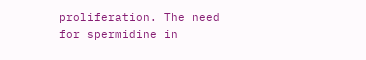proliferation. The need for spermidine in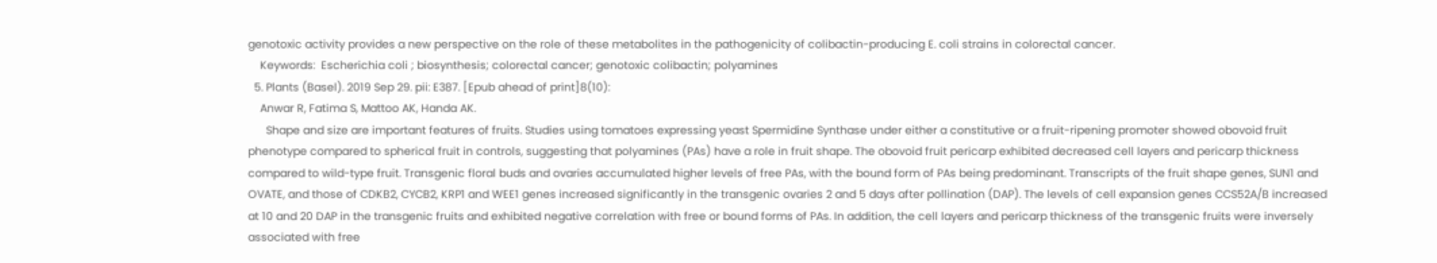genotoxic activity provides a new perspective on the role of these metabolites in the pathogenicity of colibactin-producing E. coli strains in colorectal cancer.
    Keywords:  Escherichia coli ; biosynthesis; colorectal cancer; genotoxic colibactin; polyamines
  5. Plants (Basel). 2019 Sep 29. pii: E387. [Epub ahead of print]8(10):
    Anwar R, Fatima S, Mattoo AK, Handa AK.
      Shape and size are important features of fruits. Studies using tomatoes expressing yeast Spermidine Synthase under either a constitutive or a fruit-ripening promoter showed obovoid fruit phenotype compared to spherical fruit in controls, suggesting that polyamines (PAs) have a role in fruit shape. The obovoid fruit pericarp exhibited decreased cell layers and pericarp thickness compared to wild-type fruit. Transgenic floral buds and ovaries accumulated higher levels of free PAs, with the bound form of PAs being predominant. Transcripts of the fruit shape genes, SUN1 and OVATE, and those of CDKB2, CYCB2, KRP1 and WEE1 genes increased significantly in the transgenic ovaries 2 and 5 days after pollination (DAP). The levels of cell expansion genes CCS52A/B increased at 10 and 20 DAP in the transgenic fruits and exhibited negative correlation with free or bound forms of PAs. In addition, the cell layers and pericarp thickness of the transgenic fruits were inversely associated with free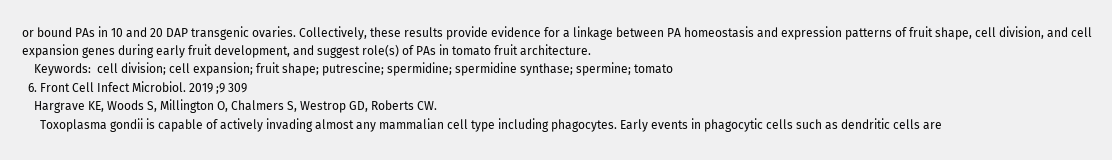or bound PAs in 10 and 20 DAP transgenic ovaries. Collectively, these results provide evidence for a linkage between PA homeostasis and expression patterns of fruit shape, cell division, and cell expansion genes during early fruit development, and suggest role(s) of PAs in tomato fruit architecture.
    Keywords:  cell division; cell expansion; fruit shape; putrescine; spermidine; spermidine synthase; spermine; tomato
  6. Front Cell Infect Microbiol. 2019 ;9 309
    Hargrave KE, Woods S, Millington O, Chalmers S, Westrop GD, Roberts CW.
      Toxoplasma gondii is capable of actively invading almost any mammalian cell type including phagocytes. Early events in phagocytic cells such as dendritic cells are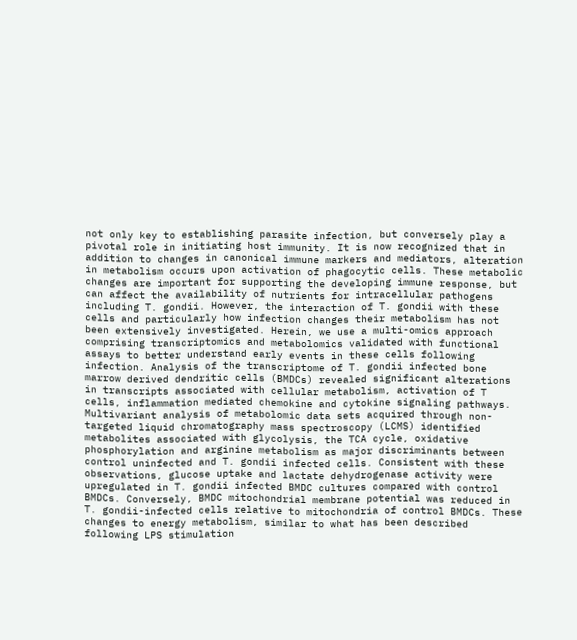not only key to establishing parasite infection, but conversely play a pivotal role in initiating host immunity. It is now recognized that in addition to changes in canonical immune markers and mediators, alteration in metabolism occurs upon activation of phagocytic cells. These metabolic changes are important for supporting the developing immune response, but can affect the availability of nutrients for intracellular pathogens including T. gondii. However, the interaction of T. gondii with these cells and particularly how infection changes their metabolism has not been extensively investigated. Herein, we use a multi-omics approach comprising transcriptomics and metabolomics validated with functional assays to better understand early events in these cells following infection. Analysis of the transcriptome of T. gondii infected bone marrow derived dendritic cells (BMDCs) revealed significant alterations in transcripts associated with cellular metabolism, activation of T cells, inflammation mediated chemokine and cytokine signaling pathways. Multivariant analysis of metabolomic data sets acquired through non-targeted liquid chromatography mass spectroscopy (LCMS) identified metabolites associated with glycolysis, the TCA cycle, oxidative phosphorylation and arginine metabolism as major discriminants between control uninfected and T. gondii infected cells. Consistent with these observations, glucose uptake and lactate dehydrogenase activity were upregulated in T. gondii infected BMDC cultures compared with control BMDCs. Conversely, BMDC mitochondrial membrane potential was reduced in T. gondii-infected cells relative to mitochondria of control BMDCs. These changes to energy metabolism, similar to what has been described following LPS stimulation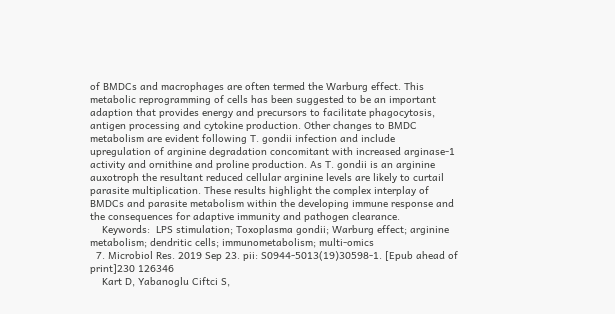of BMDCs and macrophages are often termed the Warburg effect. This metabolic reprogramming of cells has been suggested to be an important adaption that provides energy and precursors to facilitate phagocytosis, antigen processing and cytokine production. Other changes to BMDC metabolism are evident following T. gondii infection and include upregulation of arginine degradation concomitant with increased arginase-1 activity and ornithine and proline production. As T. gondii is an arginine auxotroph the resultant reduced cellular arginine levels are likely to curtail parasite multiplication. These results highlight the complex interplay of BMDCs and parasite metabolism within the developing immune response and the consequences for adaptive immunity and pathogen clearance.
    Keywords:  LPS stimulation; Toxoplasma gondii; Warburg effect; arginine metabolism; dendritic cells; immunometabolism; multi-omics
  7. Microbiol Res. 2019 Sep 23. pii: S0944-5013(19)30598-1. [Epub ahead of print]230 126346
    Kart D, Yabanoglu Ciftci S,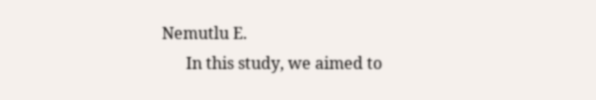Nemutlu E.
      In this study, we aimed to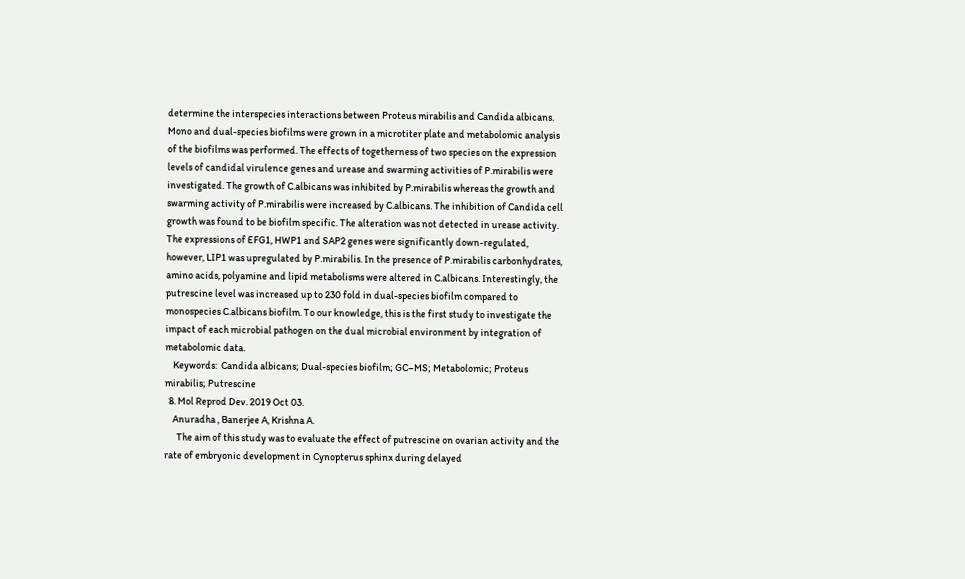determine the interspecies interactions between Proteus mirabilis and Candida albicans. Mono and dual-species biofilms were grown in a microtiter plate and metabolomic analysis of the biofilms was performed. The effects of togetherness of two species on the expression levels of candidal virulence genes and urease and swarming activities of P.mirabilis were investigated. The growth of C.albicans was inhibited by P.mirabilis whereas the growth and swarming activity of P.mirabilis were increased by C.albicans. The inhibition of Candida cell growth was found to be biofilm specific. The alteration was not detected in urease activity. The expressions of EFG1, HWP1 and SAP2 genes were significantly down-regulated, however, LIP1 was upregulated by P.mirabilis. In the presence of P.mirabilis carbonhydrates, amino acids, polyamine and lipid metabolisms were altered in C.albicans. Interestingly, the putrescine level was increased up to 230 fold in dual-species biofilm compared to monospecies C.albicans biofilm. To our knowledge, this is the first study to investigate the impact of each microbial pathogen on the dual microbial environment by integration of metabolomic data.
    Keywords:  Candida albicans; Dual-species biofilm; GC–MS; Metabolomic; Proteus mirabilis; Putrescine
  8. Mol Reprod Dev. 2019 Oct 03.
    Anuradha , Banerjee A, Krishna A.
      The aim of this study was to evaluate the effect of putrescine on ovarian activity and the rate of embryonic development in Cynopterus sphinx during delayed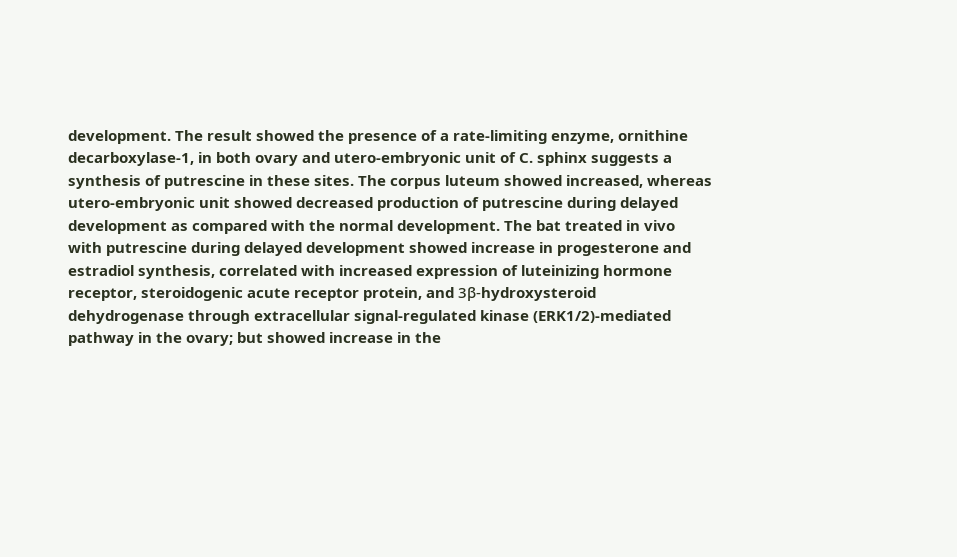development. The result showed the presence of a rate-limiting enzyme, ornithine decarboxylase-1, in both ovary and utero-embryonic unit of C. sphinx suggests a synthesis of putrescine in these sites. The corpus luteum showed increased, whereas utero-embryonic unit showed decreased production of putrescine during delayed development as compared with the normal development. The bat treated in vivo with putrescine during delayed development showed increase in progesterone and estradiol synthesis, correlated with increased expression of luteinizing hormone receptor, steroidogenic acute receptor protein, and 3β-hydroxysteroid dehydrogenase through extracellular signal-regulated kinase (ERK1/2)-mediated pathway in the ovary; but showed increase in the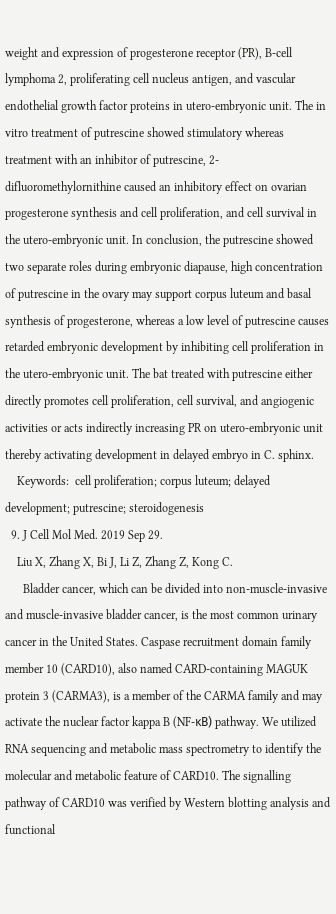weight and expression of progesterone receptor (PR), B-cell lymphoma 2, proliferating cell nucleus antigen, and vascular endothelial growth factor proteins in utero-embryonic unit. The in vitro treatment of putrescine showed stimulatory whereas treatment with an inhibitor of putrescine, 2-difluoromethylornithine caused an inhibitory effect on ovarian progesterone synthesis and cell proliferation, and cell survival in the utero-embryonic unit. In conclusion, the putrescine showed two separate roles during embryonic diapause, high concentration of putrescine in the ovary may support corpus luteum and basal synthesis of progesterone, whereas a low level of putrescine causes retarded embryonic development by inhibiting cell proliferation in the utero-embryonic unit. The bat treated with putrescine either directly promotes cell proliferation, cell survival, and angiogenic activities or acts indirectly increasing PR on utero-embryonic unit thereby activating development in delayed embryo in C. sphinx.
    Keywords:  cell proliferation; corpus luteum; delayed development; putrescine; steroidogenesis
  9. J Cell Mol Med. 2019 Sep 29.
    Liu X, Zhang X, Bi J, Li Z, Zhang Z, Kong C.
      Bladder cancer, which can be divided into non-muscle-invasive and muscle-invasive bladder cancer, is the most common urinary cancer in the United States. Caspase recruitment domain family member 10 (CARD10), also named CARD-containing MAGUK protein 3 (CARMA3), is a member of the CARMA family and may activate the nuclear factor kappa B (NF-κB) pathway. We utilized RNA sequencing and metabolic mass spectrometry to identify the molecular and metabolic feature of CARD10. The signalling pathway of CARD10 was verified by Western blotting analysis and functional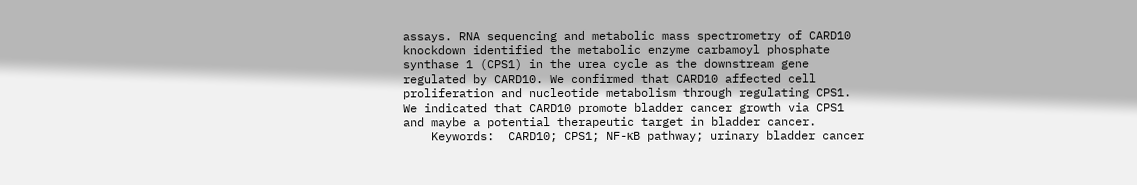assays. RNA sequencing and metabolic mass spectrometry of CARD10 knockdown identified the metabolic enzyme carbamoyl phosphate synthase 1 (CPS1) in the urea cycle as the downstream gene regulated by CARD10. We confirmed that CARD10 affected cell proliferation and nucleotide metabolism through regulating CPS1. We indicated that CARD10 promote bladder cancer growth via CPS1 and maybe a potential therapeutic target in bladder cancer.
    Keywords:  CARD10; CPS1; NF-κB pathway; urinary bladder cancer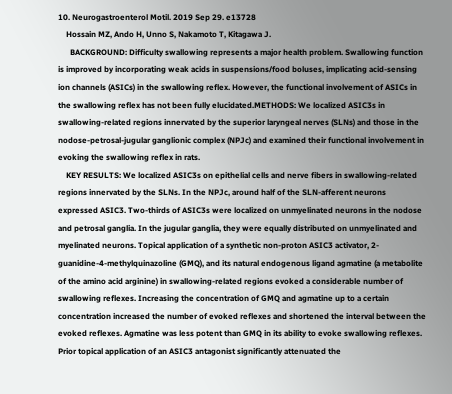10. Neurogastroenterol Motil. 2019 Sep 29. e13728
    Hossain MZ, Ando H, Unno S, Nakamoto T, Kitagawa J.
      BACKGROUND: Difficulty swallowing represents a major health problem. Swallowing function is improved by incorporating weak acids in suspensions/food boluses, implicating acid-sensing ion channels (ASICs) in the swallowing reflex. However, the functional involvement of ASICs in the swallowing reflex has not been fully elucidated.METHODS: We localized ASIC3s in swallowing-related regions innervated by the superior laryngeal nerves (SLNs) and those in the nodose-petrosal-jugular ganglionic complex (NPJc) and examined their functional involvement in evoking the swallowing reflex in rats.
    KEY RESULTS: We localized ASIC3s on epithelial cells and nerve fibers in swallowing-related regions innervated by the SLNs. In the NPJc, around half of the SLN-afferent neurons expressed ASIC3. Two-thirds of ASIC3s were localized on unmyelinated neurons in the nodose and petrosal ganglia. In the jugular ganglia, they were equally distributed on unmyelinated and myelinated neurons. Topical application of a synthetic non-proton ASIC3 activator, 2-guanidine-4-methylquinazoline (GMQ), and its natural endogenous ligand agmatine (a metabolite of the amino acid arginine) in swallowing-related regions evoked a considerable number of swallowing reflexes. Increasing the concentration of GMQ and agmatine up to a certain concentration increased the number of evoked reflexes and shortened the interval between the evoked reflexes. Agmatine was less potent than GMQ in its ability to evoke swallowing reflexes. Prior topical application of an ASIC3 antagonist significantly attenuated the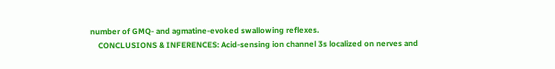number of GMQ- and agmatine-evoked swallowing reflexes.
    CONCLUSIONS & INFERENCES: Acid-sensing ion channel 3s localized on nerves and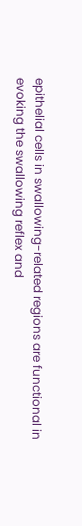epithelial cells in swallowing-related regions are functional in evoking the swallowing reflex and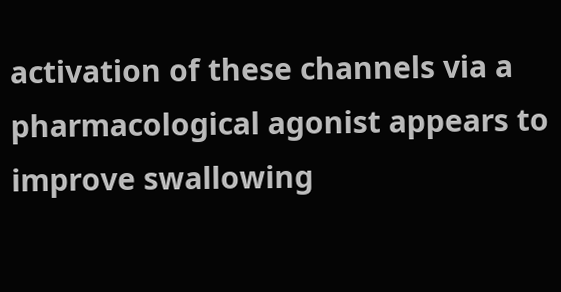activation of these channels via a pharmacological agonist appears to improve swallowing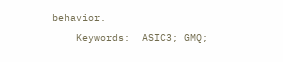behavior.
    Keywords:  ASIC3; GMQ;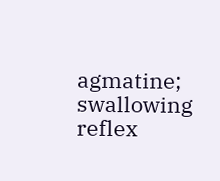agmatine; swallowing reflex